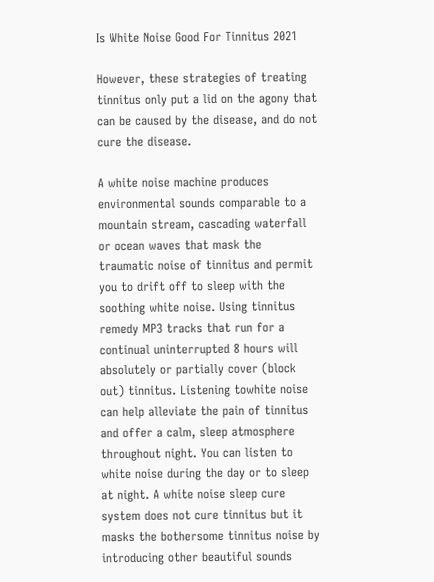Is White Noise Good For Tinnitus 2021

However, these strategies of treating tinnitus only put a lid on the agony that can be caused by the disease, and do not cure the disease.

A white noise machine produces environmental sounds comparable to a mountain stream, cascading waterfall or ocean waves that mask the traumatic noise of tinnitus and permit you to drift off to sleep with the soothing white noise. Using tinnitus remedy MP3 tracks that run for a continual uninterrupted 8 hours will absolutely or partially cover (block out) tinnitus. Listening towhite noise can help alleviate the pain of tinnitus and offer a calm, sleep atmosphere throughout night. You can listen to white noise during the day or to sleep at night. A white noise sleep cure system does not cure tinnitus but it masks the bothersome tinnitus noise by introducing other beautiful sounds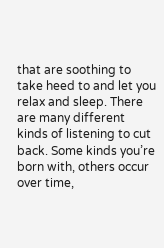that are soothing to take heed to and let you relax and sleep. There are many different kinds of listening to cut back. Some kinds you’re born with, others occur over time,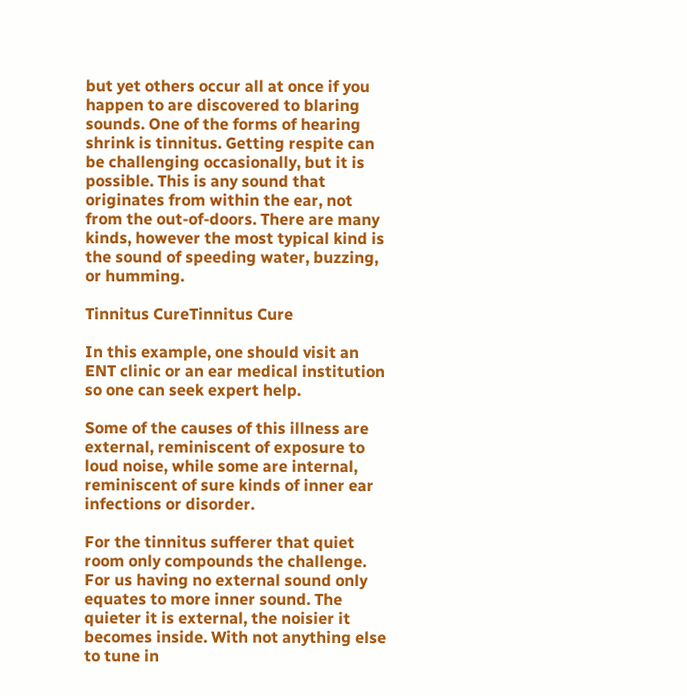but yet others occur all at once if you happen to are discovered to blaring sounds. One of the forms of hearing shrink is tinnitus. Getting respite can be challenging occasionally, but it is possible. This is any sound that originates from within the ear, not from the out-of-doors. There are many kinds, however the most typical kind is the sound of speeding water, buzzing, or humming.

Tinnitus CureTinnitus Cure

In this example, one should visit an ENT clinic or an ear medical institution so one can seek expert help.

Some of the causes of this illness are external, reminiscent of exposure to loud noise, while some are internal, reminiscent of sure kinds of inner ear infections or disorder.

For the tinnitus sufferer that quiet room only compounds the challenge. For us having no external sound only equates to more inner sound. The quieter it is external, the noisier it becomes inside. With not anything else to tune in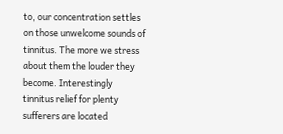to, our concentration settles on those unwelcome sounds of tinnitus. The more we stress about them the louder they become. Interestingly tinnitus relief for plenty sufferers are located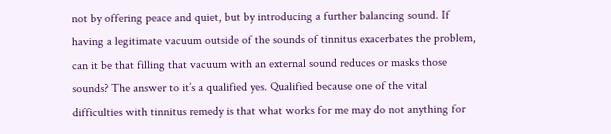not by offering peace and quiet, but by introducing a further balancing sound. If having a legitimate vacuum outside of the sounds of tinnitus exacerbates the problem, can it be that filling that vacuum with an external sound reduces or masks those sounds? The answer to it’s a qualified yes. Qualified because one of the vital difficulties with tinnitus remedy is that what works for me may do not anything for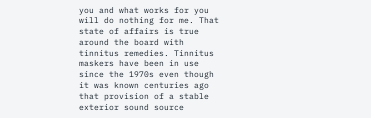you and what works for you will do nothing for me. That state of affairs is true around the board with tinnitus remedies. Tinnitus maskers have been in use since the 1970s even though it was known centuries ago that provision of a stable exterior sound source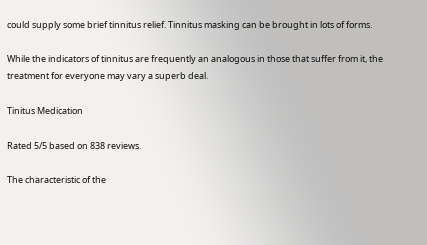could supply some brief tinnitus relief. Tinnitus masking can be brought in lots of forms.

While the indicators of tinnitus are frequently an analogous in those that suffer from it, the treatment for everyone may vary a superb deal.

Tinitus Medication

Rated 5/5 based on 838 reviews.

The characteristic of the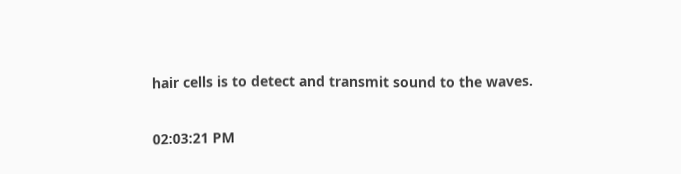hair cells is to detect and transmit sound to the waves.

02:03:21 PM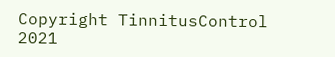Copyright TinnitusControl 2021